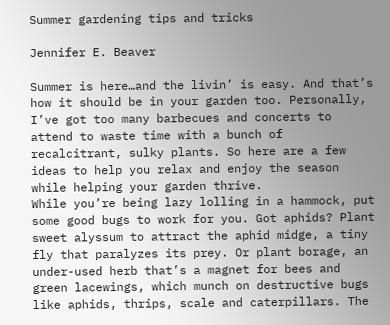Summer gardening tips and tricks

Jennifer E. Beaver

Summer is here…and the livin’ is easy. And that’s how it should be in your garden too. Personally, I’ve got too many barbecues and concerts to attend to waste time with a bunch of recalcitrant, sulky plants. So here are a few ideas to help you relax and enjoy the season while helping your garden thrive.
While you’re being lazy lolling in a hammock, put some good bugs to work for you. Got aphids? Plant sweet alyssum to attract the aphid midge, a tiny fly that paralyzes its prey. Or plant borage, an under-used herb that’s a magnet for bees and green lacewings, which munch on destructive bugs like aphids, thrips, scale and caterpillars. The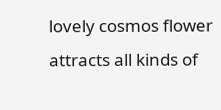lovely cosmos flower attracts all kinds of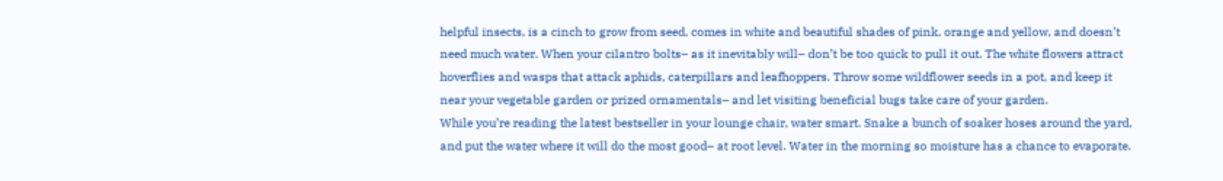helpful insects, is a cinch to grow from seed, comes in white and beautiful shades of pink, orange and yellow, and doesn’t need much water. When your cilantro bolts– as it inevitably will– don’t be too quick to pull it out. The white flowers attract hoverflies and wasps that attack aphids, caterpillars and leafhoppers. Throw some wildflower seeds in a pot, and keep it near your vegetable garden or prized ornamentals– and let visiting beneficial bugs take care of your garden.
While you’re reading the latest bestseller in your lounge chair, water smart. Snake a bunch of soaker hoses around the yard, and put the water where it will do the most good– at root level. Water in the morning so moisture has a chance to evaporate.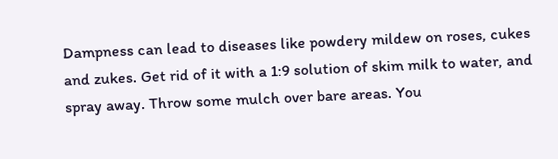Dampness can lead to diseases like powdery mildew on roses, cukes and zukes. Get rid of it with a 1:9 solution of skim milk to water, and spray away. Throw some mulch over bare areas. You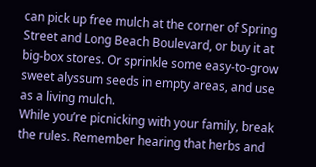can pick up free mulch at the corner of Spring Street and Long Beach Boulevard, or buy it at big-box stores. Or sprinkle some easy-to-grow sweet alyssum seeds in empty areas, and use as a living mulch.
While you’re picnicking with your family, break the rules. Remember hearing that herbs and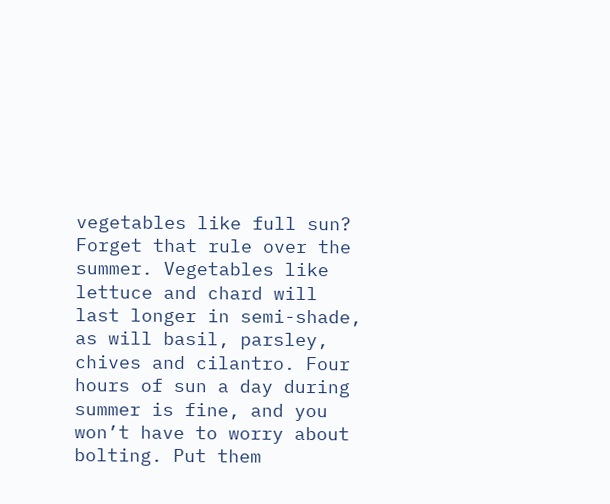vegetables like full sun? Forget that rule over the summer. Vegetables like lettuce and chard will last longer in semi-shade, as will basil, parsley, chives and cilantro. Four hours of sun a day during summer is fine, and you won’t have to worry about bolting. Put them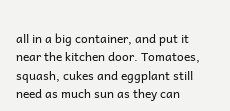all in a big container, and put it near the kitchen door. Tomatoes, squash, cukes and eggplant still need as much sun as they can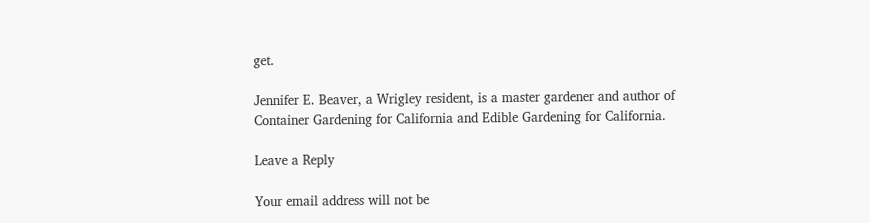get.

Jennifer E. Beaver, a Wrigley resident, is a master gardener and author of Container Gardening for California and Edible Gardening for California.

Leave a Reply

Your email address will not be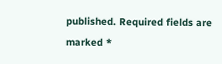published. Required fields are marked *